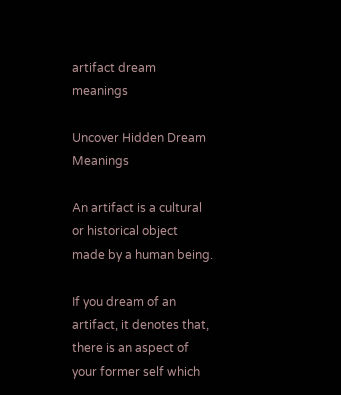artifact dream meanings

Uncover Hidden Dream Meanings

An artifact is a cultural or historical object made by a human being.

If you dream of an artifact, it denotes that, there is an aspect of your former self which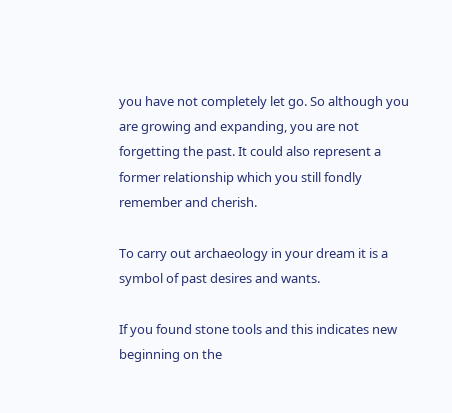you have not completely let go. So although you are growing and expanding, you are not forgetting the past. It could also represent a former relationship which you still fondly remember and cherish.

To carry out archaeology in your dream it is a symbol of past desires and wants.

If you found stone tools and this indicates new beginning on the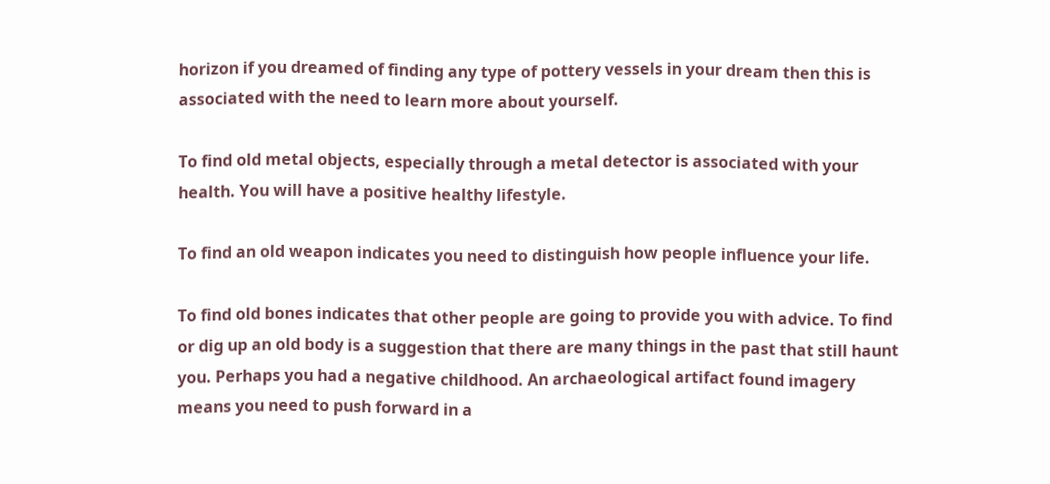horizon if you dreamed of finding any type of pottery vessels in your dream then this is associated with the need to learn more about yourself.

To find old metal objects, especially through a metal detector is associated with your health. You will have a positive healthy lifestyle.

To find an old weapon indicates you need to distinguish how people influence your life.

To find old bones indicates that other people are going to provide you with advice. To find or dig up an old body is a suggestion that there are many things in the past that still haunt you. Perhaps you had a negative childhood. An archaeological artifact found imagery means you need to push forward in a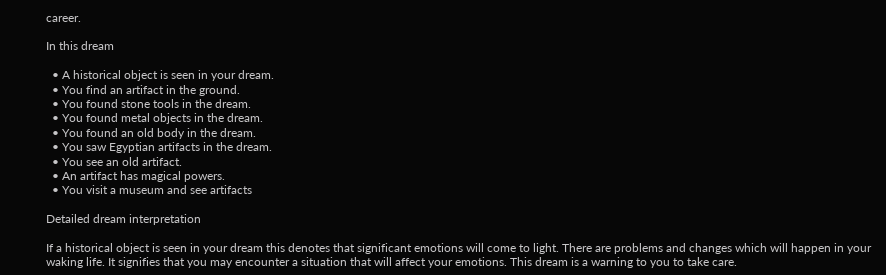career.

In this dream

  • A historical object is seen in your dream.
  • You find an artifact in the ground.
  • You found stone tools in the dream.
  • You found metal objects in the dream.
  • You found an old body in the dream.
  • You saw Egyptian artifacts in the dream.
  • You see an old artifact.
  • An artifact has magical powers.
  • You visit a museum and see artifacts

Detailed dream interpretation

If a historical object is seen in your dream this denotes that significant emotions will come to light. There are problems and changes which will happen in your waking life. It signifies that you may encounter a situation that will affect your emotions. This dream is a warning to you to take care.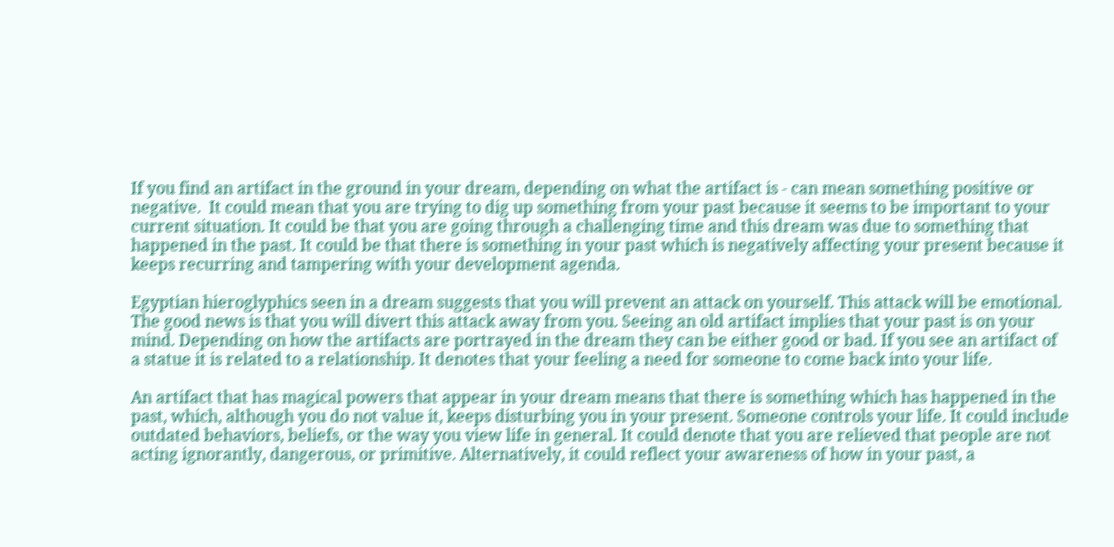If you find an artifact in the ground in your dream, depending on what the artifact is - can mean something positive or negative.  It could mean that you are trying to dig up something from your past because it seems to be important to your current situation. It could be that you are going through a challenging time and this dream was due to something that happened in the past. It could be that there is something in your past which is negatively affecting your present because it keeps recurring and tampering with your development agenda.

Egyptian hieroglyphics seen in a dream suggests that you will prevent an attack on yourself. This attack will be emotional. The good news is that you will divert this attack away from you. Seeing an old artifact implies that your past is on your mind. Depending on how the artifacts are portrayed in the dream they can be either good or bad. If you see an artifact of a statue it is related to a relationship. It denotes that your feeling a need for someone to come back into your life.

An artifact that has magical powers that appear in your dream means that there is something which has happened in the past, which, although you do not value it, keeps disturbing you in your present. Someone controls your life. It could include outdated behaviors, beliefs, or the way you view life in general. It could denote that you are relieved that people are not acting ignorantly, dangerous, or primitive. Alternatively, it could reflect your awareness of how in your past, a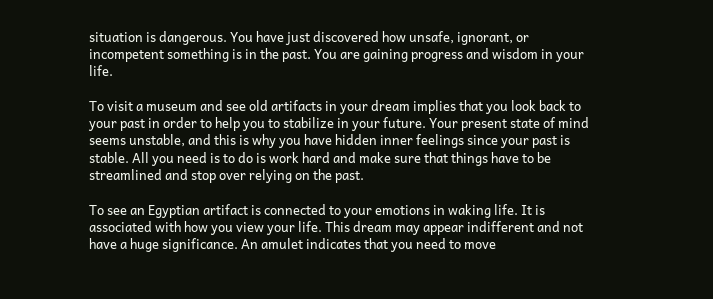situation is dangerous. You have just discovered how unsafe, ignorant, or incompetent something is in the past. You are gaining progress and wisdom in your life.

To visit a museum and see old artifacts in your dream implies that you look back to your past in order to help you to stabilize in your future. Your present state of mind seems unstable, and this is why you have hidden inner feelings since your past is stable. All you need is to do is work hard and make sure that things have to be streamlined and stop over relying on the past.

To see an Egyptian artifact is connected to your emotions in waking life. It is associated with how you view your life. This dream may appear indifferent and not have a huge significance. An amulet indicates that you need to move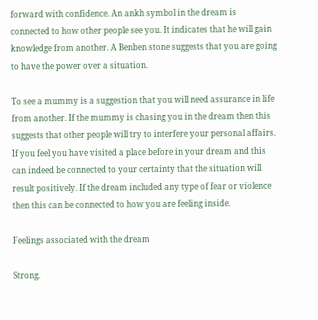forward with confidence. An ankh symbol in the dream is connected to how other people see you. It indicates that he will gain knowledge from another. A Benben stone suggests that you are going to have the power over a situation.

To see a mummy is a suggestion that you will need assurance in life from another. If the mummy is chasing you in the dream then this suggests that other people will try to interfere your personal affairs. If you feel you have visited a place before in your dream and this can indeed be connected to your certainty that the situation will result positively. If the dream included any type of fear or violence then this can be connected to how you are feeling inside.

Feelings associated with the dream

Strong.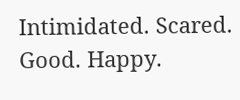Intimidated. Scared. Good. Happy.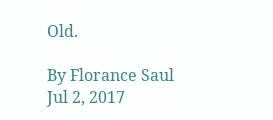Old.

By Florance Saul
Jul 2, 2017